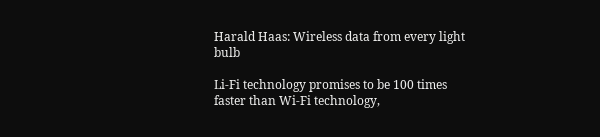Harald Haas: Wireless data from every light bulb

Li-Fi technology promises to be 100 times faster than Wi-Fi technology,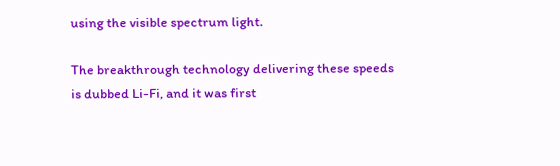using the visible spectrum light.

The breakthrough technology delivering these speeds is dubbed Li-Fi, and it was first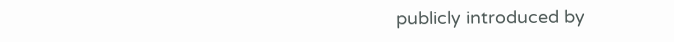publicly introduced by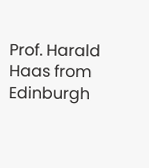Prof. Harald Haas from Edinburgh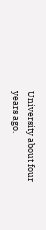University about four years ago.